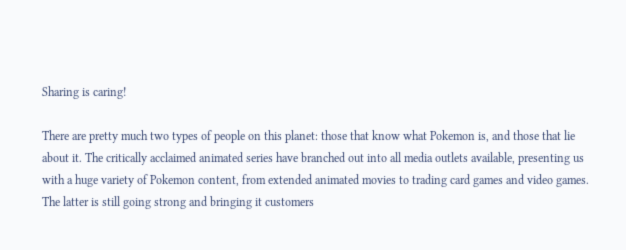Sharing is caring!

There are pretty much two types of people on this planet: those that know what Pokemon is, and those that lie about it. The critically acclaimed animated series have branched out into all media outlets available, presenting us with a huge variety of Pokemon content, from extended animated movies to trading card games and video games. The latter is still going strong and bringing it customers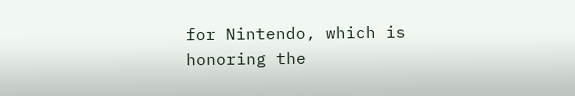for Nintendo, which is honoring the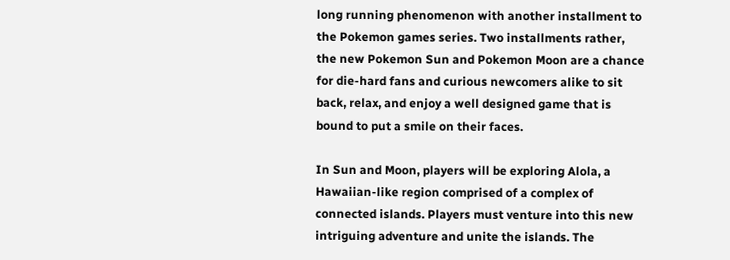long running phenomenon with another installment to the Pokemon games series. Two installments rather, the new Pokemon Sun and Pokemon Moon are a chance for die-hard fans and curious newcomers alike to sit back, relax, and enjoy a well designed game that is bound to put a smile on their faces.

In Sun and Moon, players will be exploring Alola, a Hawaiian-like region comprised of a complex of connected islands. Players must venture into this new intriguing adventure and unite the islands. The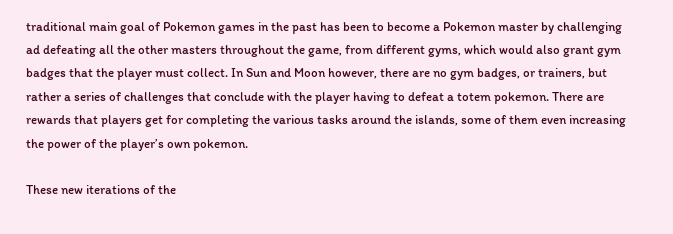traditional main goal of Pokemon games in the past has been to become a Pokemon master by challenging ad defeating all the other masters throughout the game, from different gyms, which would also grant gym badges that the player must collect. In Sun and Moon however, there are no gym badges, or trainers, but rather a series of challenges that conclude with the player having to defeat a totem pokemon. There are rewards that players get for completing the various tasks around the islands, some of them even increasing the power of the player’s own pokemon.

These new iterations of the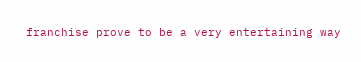franchise prove to be a very entertaining way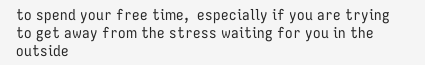to spend your free time,  especially if you are trying to get away from the stress waiting for you in the outside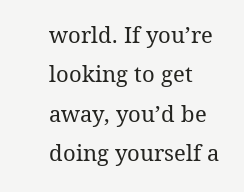world. If you’re looking to get away, you’d be doing yourself a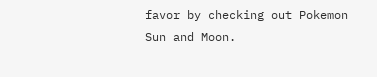favor by checking out Pokemon Sun and Moon.